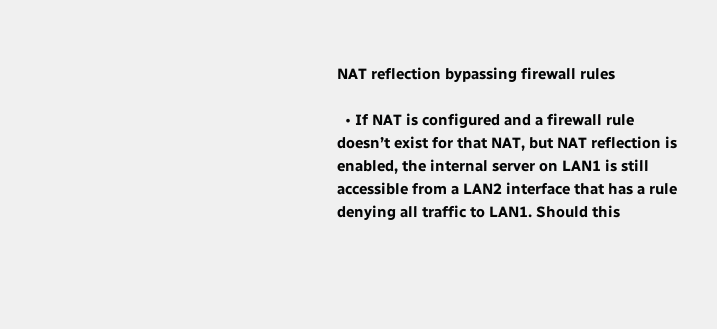NAT reflection bypassing firewall rules

  • If NAT is configured and a firewall rule doesn’t exist for that NAT, but NAT reflection is enabled, the internal server on LAN1 is still accessible from a LAN2 interface that has a rule denying all traffic to LAN1. Should this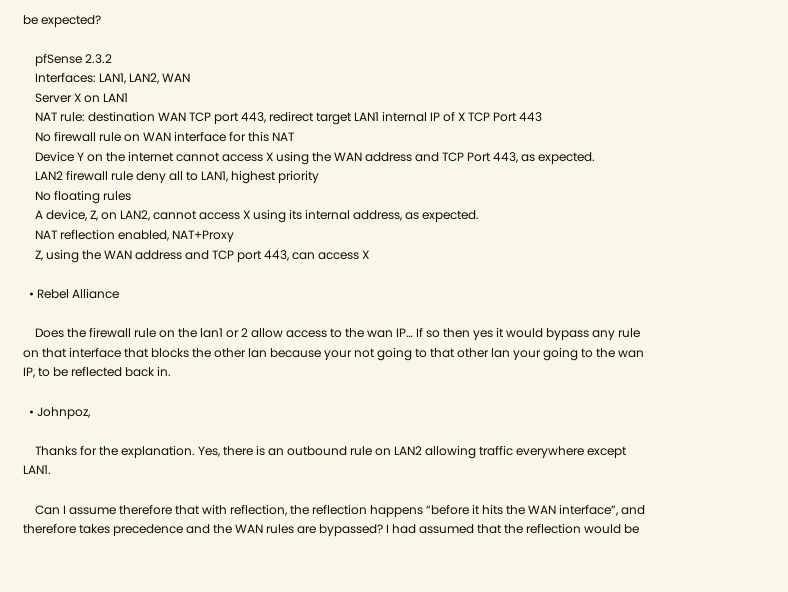be expected?

    pfSense 2.3.2
    Interfaces: LAN1, LAN2, WAN
    Server X on LAN1
    NAT rule: destination WAN TCP port 443, redirect target LAN1 internal IP of X TCP Port 443
    No firewall rule on WAN interface for this NAT
    Device Y on the internet cannot access X using the WAN address and TCP Port 443, as expected.
    LAN2 firewall rule deny all to LAN1, highest priority
    No floating rules
    A device, Z, on LAN2, cannot access X using its internal address, as expected.
    NAT reflection enabled, NAT+Proxy
    Z, using the WAN address and TCP port 443, can access X

  • Rebel Alliance

    Does the firewall rule on the lan1 or 2 allow access to the wan IP… If so then yes it would bypass any rule on that interface that blocks the other lan because your not going to that other lan your going to the wan IP, to be reflected back in.

  • Johnpoz,

    Thanks for the explanation. Yes, there is an outbound rule on LAN2 allowing traffic everywhere except LAN1.

    Can I assume therefore that with reflection, the reflection happens “before it hits the WAN interface”, and therefore takes precedence and the WAN rules are bypassed? I had assumed that the reflection would be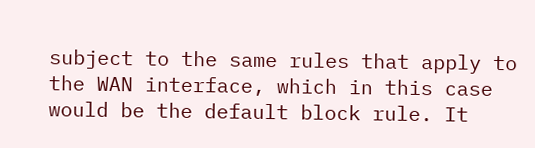subject to the same rules that apply to the WAN interface, which in this case would be the default block rule. It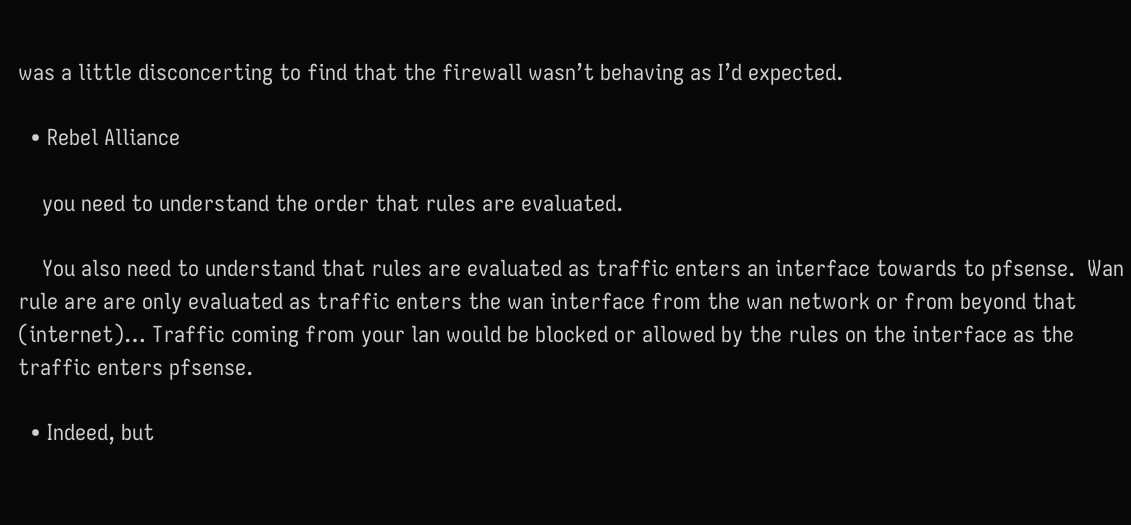was a little disconcerting to find that the firewall wasn’t behaving as I’d expected.

  • Rebel Alliance

    you need to understand the order that rules are evaluated.

    You also need to understand that rules are evaluated as traffic enters an interface towards to pfsense.  Wan rule are are only evaluated as traffic enters the wan interface from the wan network or from beyond that (internet)… Traffic coming from your lan would be blocked or allowed by the rules on the interface as the traffic enters pfsense.

  • Indeed, but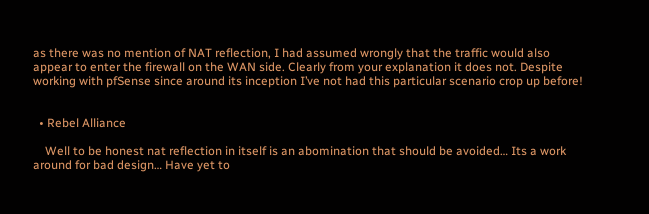as there was no mention of NAT reflection, I had assumed wrongly that the traffic would also appear to enter the firewall on the WAN side. Clearly from your explanation it does not. Despite working with pfSense since around its inception I’ve not had this particular scenario crop up before!


  • Rebel Alliance

    Well to be honest nat reflection in itself is an abomination that should be avoided… Its a work around for bad design… Have yet to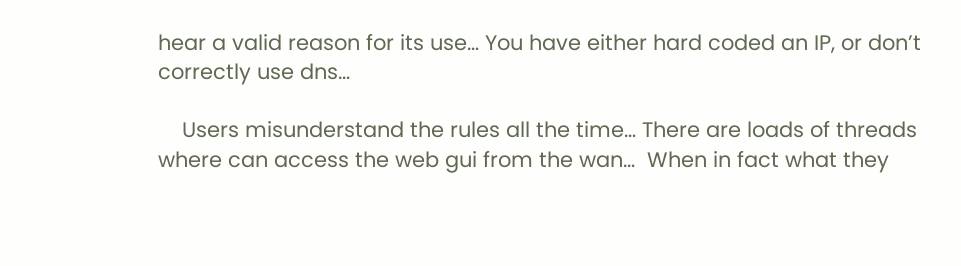hear a valid reason for its use… You have either hard coded an IP, or don’t correctly use dns…

    Users misunderstand the rules all the time… There are loads of threads where can access the web gui from the wan…  When in fact what they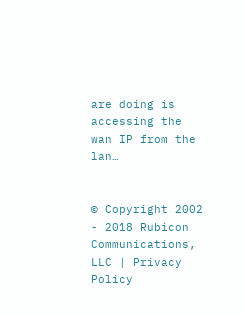are doing is accessing the wan IP from the lan…


© Copyright 2002 - 2018 Rubicon Communications, LLC | Privacy Policy